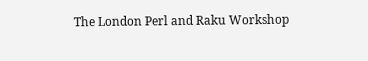The London Perl and Raku Workshop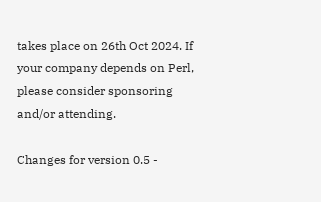takes place on 26th Oct 2024. If your company depends on Perl, please consider sponsoring and/or attending.

Changes for version 0.5 -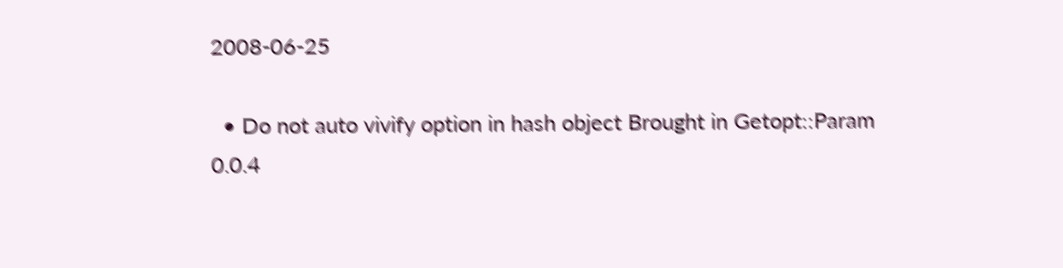2008-06-25

  • Do not auto vivify option in hash object Brought in Getopt::Param 0.0.4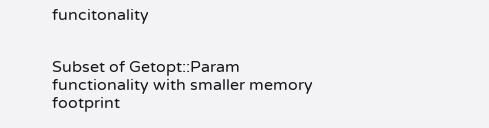funcitonality


Subset of Getopt::Param functionality with smaller memory footprint